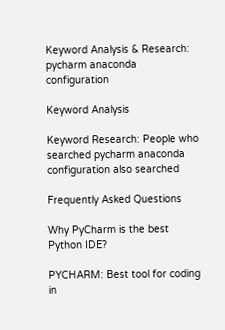Keyword Analysis & Research: pycharm anaconda configuration

Keyword Analysis

Keyword Research: People who searched pycharm anaconda configuration also searched

Frequently Asked Questions

Why PyCharm is the best Python IDE?

PYCHARM: Best tool for coding in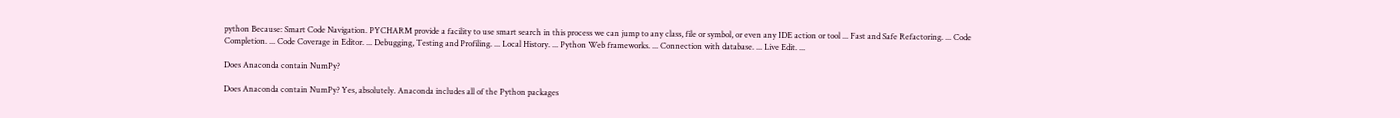python Because: Smart Code Navigation. PYCHARM provide a facility to use smart search in this process we can jump to any class, file or symbol, or even any IDE action or tool ... Fast and Safe Refactoring. ... Code Completion. ... Code Coverage in Editor. ... Debugging, Testing and Profiling. ... Local History. ... Python Web frameworks. ... Connection with database. ... Live Edit. ...

Does Anaconda contain NumPy?

Does Anaconda contain NumPy? Yes, absolutely. Anaconda includes all of the Python packages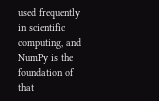used frequently in scientific computing, and NumPy is the foundation of that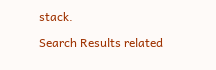stack.

Search Results related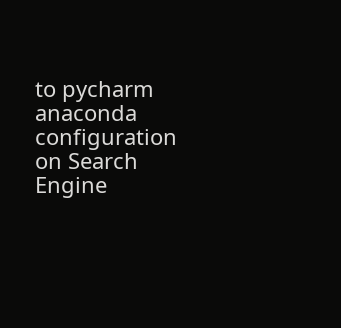to pycharm anaconda configuration on Search Engine